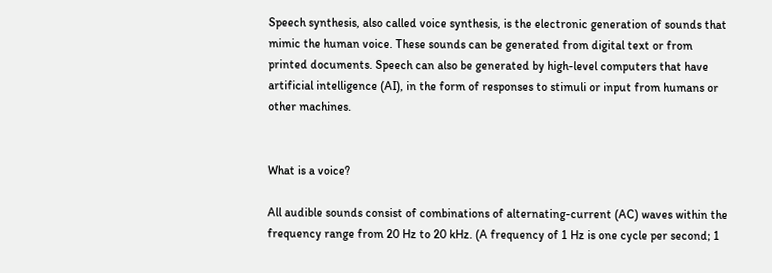Speech synthesis, also called voice synthesis, is the electronic generation of sounds that mimic the human voice. These sounds can be generated from digital text or from printed documents. Speech can also be generated by high-level computers that have artificial intelligence (AI), in the form of responses to stimuli or input from humans or other machines.


What is a voice?

All audible sounds consist of combinations of alternating-current (AC) waves within the frequency range from 20 Hz to 20 kHz. (A frequency of 1 Hz is one cycle per second; 1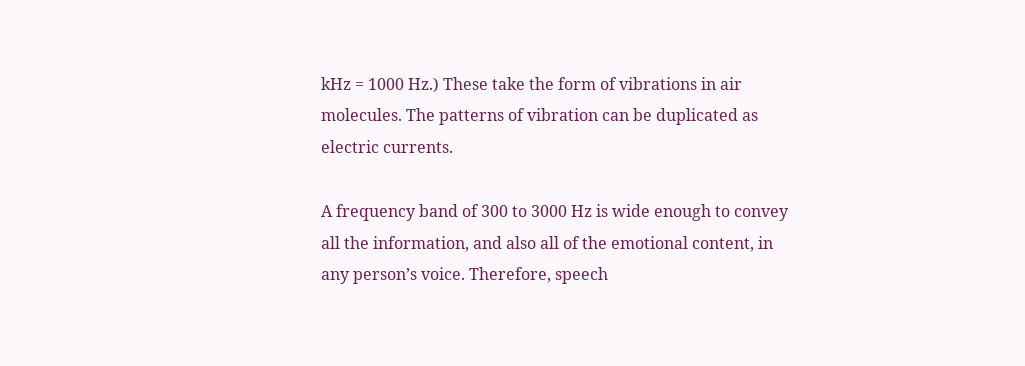kHz = 1000 Hz.) These take the form of vibrations in air molecules. The patterns of vibration can be duplicated as electric currents.

A frequency band of 300 to 3000 Hz is wide enough to convey all the information, and also all of the emotional content, in any person’s voice. Therefore, speech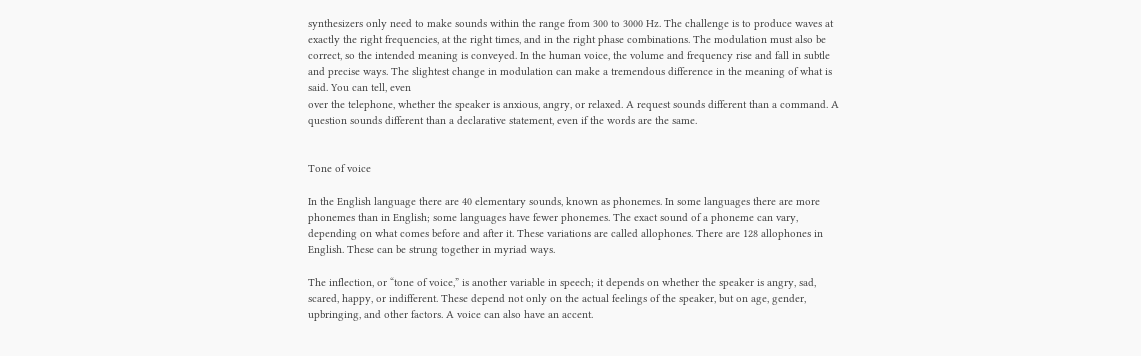synthesizers only need to make sounds within the range from 300 to 3000 Hz. The challenge is to produce waves at exactly the right frequencies, at the right times, and in the right phase combinations. The modulation must also be correct, so the intended meaning is conveyed. In the human voice, the volume and frequency rise and fall in subtle and precise ways. The slightest change in modulation can make a tremendous difference in the meaning of what is said. You can tell, even
over the telephone, whether the speaker is anxious, angry, or relaxed. A request sounds different than a command. A question sounds different than a declarative statement, even if the words are the same.


Tone of voice

In the English language there are 40 elementary sounds, known as phonemes. In some languages there are more phonemes than in English; some languages have fewer phonemes. The exact sound of a phoneme can vary, depending on what comes before and after it. These variations are called allophones. There are 128 allophones in English. These can be strung together in myriad ways.

The inflection, or “tone of voice,” is another variable in speech; it depends on whether the speaker is angry, sad, scared, happy, or indifferent. These depend not only on the actual feelings of the speaker, but on age, gender, upbringing, and other factors. A voice can also have an accent.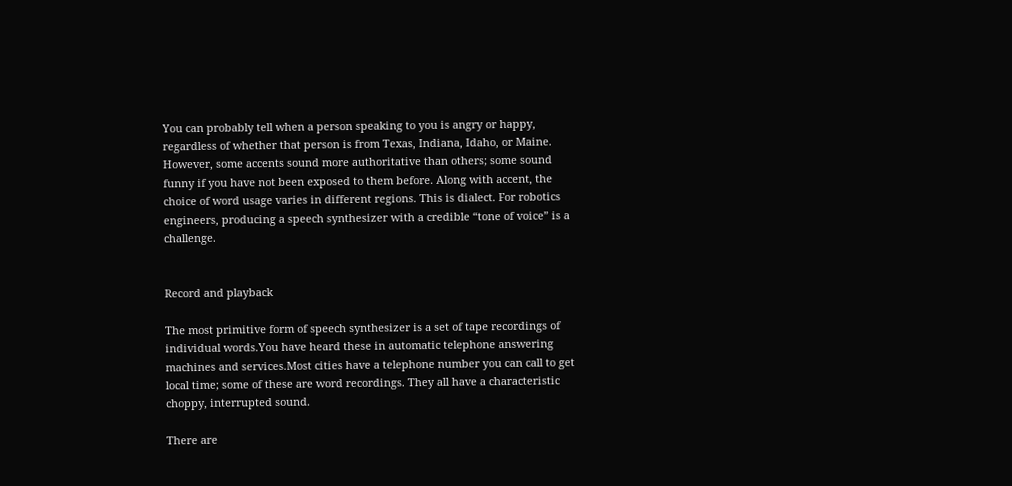You can probably tell when a person speaking to you is angry or happy, regardless of whether that person is from Texas, Indiana, Idaho, or Maine. However, some accents sound more authoritative than others; some sound funny if you have not been exposed to them before. Along with accent, the choice of word usage varies in different regions. This is dialect. For robotics engineers, producing a speech synthesizer with a credible “tone of voice” is a challenge.


Record and playback

The most primitive form of speech synthesizer is a set of tape recordings of individual words.You have heard these in automatic telephone answering machines and services.Most cities have a telephone number you can call to get local time; some of these are word recordings. They all have a characteristic choppy, interrupted sound.

There are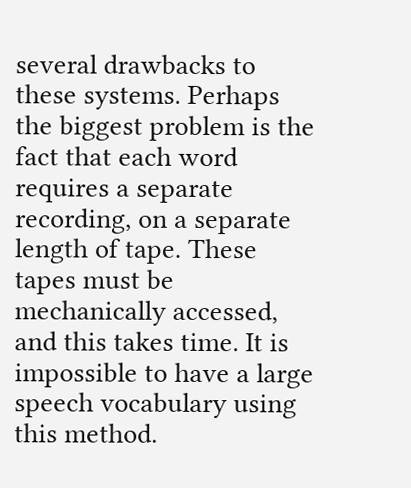several drawbacks to these systems. Perhaps the biggest problem is the fact that each word requires a separate recording, on a separate length of tape. These tapes must be mechanically accessed, and this takes time. It is impossible to have a large speech vocabulary using this method.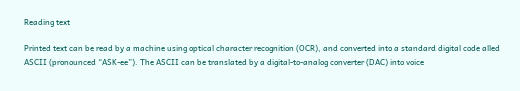Reading text

Printed text can be read by a machine using optical character recognition (OCR), and converted into a standard digital code alled ASCII (pronounced “ASK-ee”). The ASCII can be translated by a digital-to-analog converter (DAC) into voice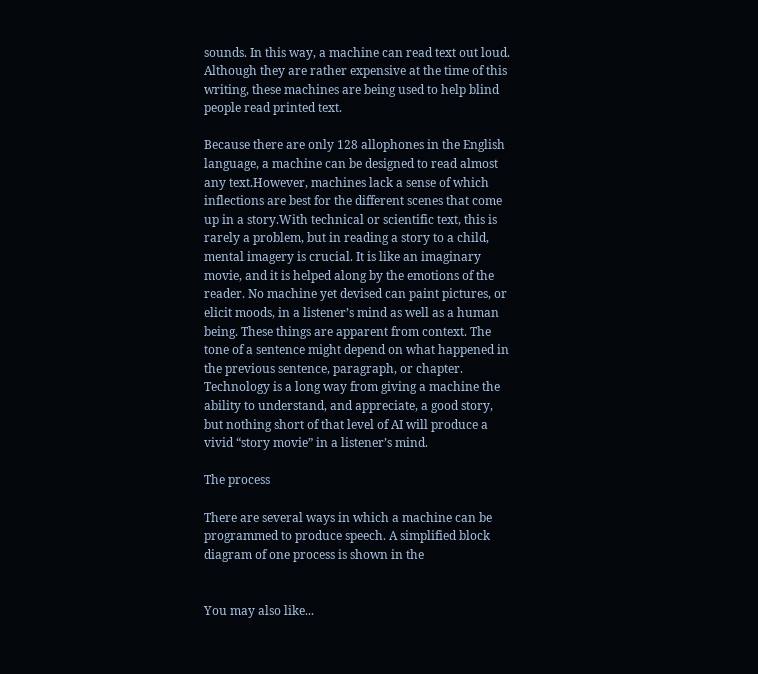sounds. In this way, a machine can read text out loud. Although they are rather expensive at the time of this writing, these machines are being used to help blind people read printed text.

Because there are only 128 allophones in the English language, a machine can be designed to read almost any text.However, machines lack a sense of which inflections are best for the different scenes that come up in a story.With technical or scientific text, this is rarely a problem, but in reading a story to a child, mental imagery is crucial. It is like an imaginary movie, and it is helped along by the emotions of the reader. No machine yet devised can paint pictures, or elicit moods, in a listener’s mind as well as a human being. These things are apparent from context. The tone of a sentence might depend on what happened in the previous sentence, paragraph, or chapter. Technology is a long way from giving a machine the ability to understand, and appreciate, a good story, but nothing short of that level of AI will produce a vivid “story movie” in a listener’s mind.

The process

There are several ways in which a machine can be programmed to produce speech. A simplified block diagram of one process is shown in the


You may also like...